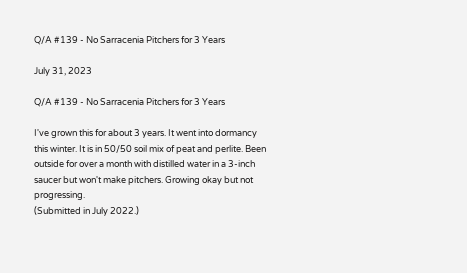Q/A #139 - No Sarracenia Pitchers for 3 Years

July 31, 2023

Q/A #139 - No Sarracenia Pitchers for 3 Years

I've grown this for about 3 years. It went into dormancy this winter. It is in 50/50 soil mix of peat and perlite. Been outside for over a month with distilled water in a 3-inch saucer but won't make pitchers. Growing okay but not progressing.
(Submitted in July 2022.)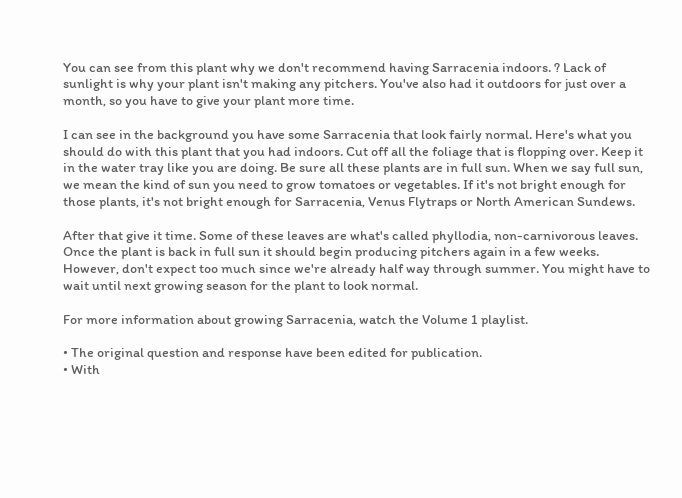You can see from this plant why we don't recommend having Sarracenia indoors. ? Lack of sunlight is why your plant isn't making any pitchers. You've also had it outdoors for just over a month, so you have to give your plant more time.

I can see in the background you have some Sarracenia that look fairly normal. Here's what you should do with this plant that you had indoors. Cut off all the foliage that is flopping over. Keep it in the water tray like you are doing. Be sure all these plants are in full sun. When we say full sun, we mean the kind of sun you need to grow tomatoes or vegetables. If it's not bright enough for those plants, it's not bright enough for Sarracenia, Venus Flytraps or North American Sundews.

After that give it time. Some of these leaves are what's called phyllodia, non-carnivorous leaves. Once the plant is back in full sun it should begin producing pitchers again in a few weeks. However, don't expect too much since we're already half way through summer. You might have to wait until next growing season for the plant to look normal.

For more information about growing Sarracenia, watch the Volume 1 playlist.

• The original question and response have been edited for publication.
• With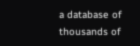a database of thousands of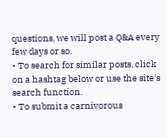questions, we will post a Q&A every few days or so.
• To search for similar posts, click on a hashtag below or use the site's search function.
• To submit a carnivorous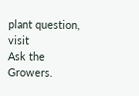plant question, visit
Ask the Growers.